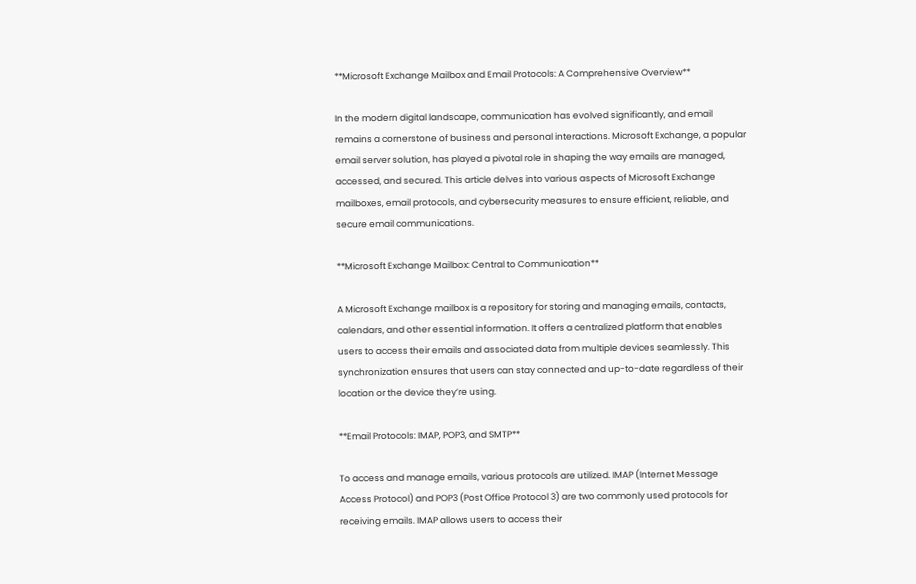**Microsoft Exchange Mailbox and Email Protocols: A Comprehensive Overview**

In the modern digital landscape, communication has evolved significantly, and email remains a cornerstone of business and personal interactions. Microsoft Exchange, a popular email server solution, has played a pivotal role in shaping the way emails are managed, accessed, and secured. This article delves into various aspects of Microsoft Exchange mailboxes, email protocols, and cybersecurity measures to ensure efficient, reliable, and secure email communications.

**Microsoft Exchange Mailbox: Central to Communication**

A Microsoft Exchange mailbox is a repository for storing and managing emails, contacts, calendars, and other essential information. It offers a centralized platform that enables users to access their emails and associated data from multiple devices seamlessly. This synchronization ensures that users can stay connected and up-to-date regardless of their location or the device they’re using.

**Email Protocols: IMAP, POP3, and SMTP**

To access and manage emails, various protocols are utilized. IMAP (Internet Message Access Protocol) and POP3 (Post Office Protocol 3) are two commonly used protocols for receiving emails. IMAP allows users to access their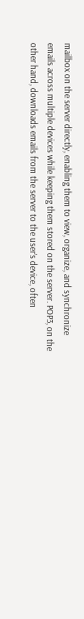mailbox on the server directly, enabling them to view, organize, and synchronize emails across multiple devices while keeping them stored on the server. POP3, on the other hand, downloads emails from the server to the user’s device, often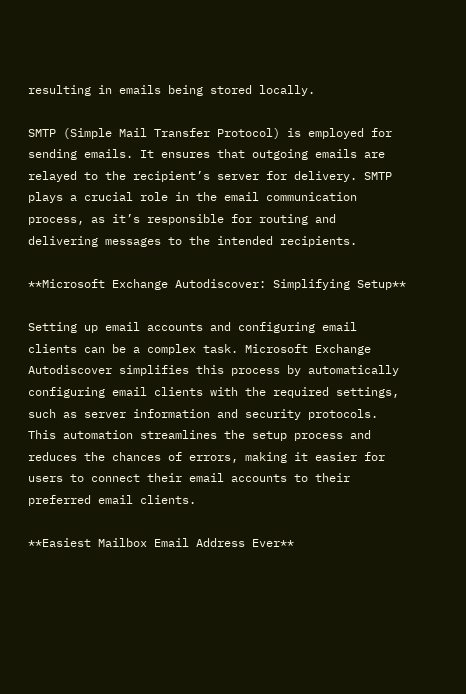resulting in emails being stored locally.

SMTP (Simple Mail Transfer Protocol) is employed for sending emails. It ensures that outgoing emails are relayed to the recipient’s server for delivery. SMTP plays a crucial role in the email communication process, as it’s responsible for routing and delivering messages to the intended recipients.

**Microsoft Exchange Autodiscover: Simplifying Setup**

Setting up email accounts and configuring email clients can be a complex task. Microsoft Exchange Autodiscover simplifies this process by automatically configuring email clients with the required settings, such as server information and security protocols. This automation streamlines the setup process and reduces the chances of errors, making it easier for users to connect their email accounts to their preferred email clients.

**Easiest Mailbox Email Address Ever**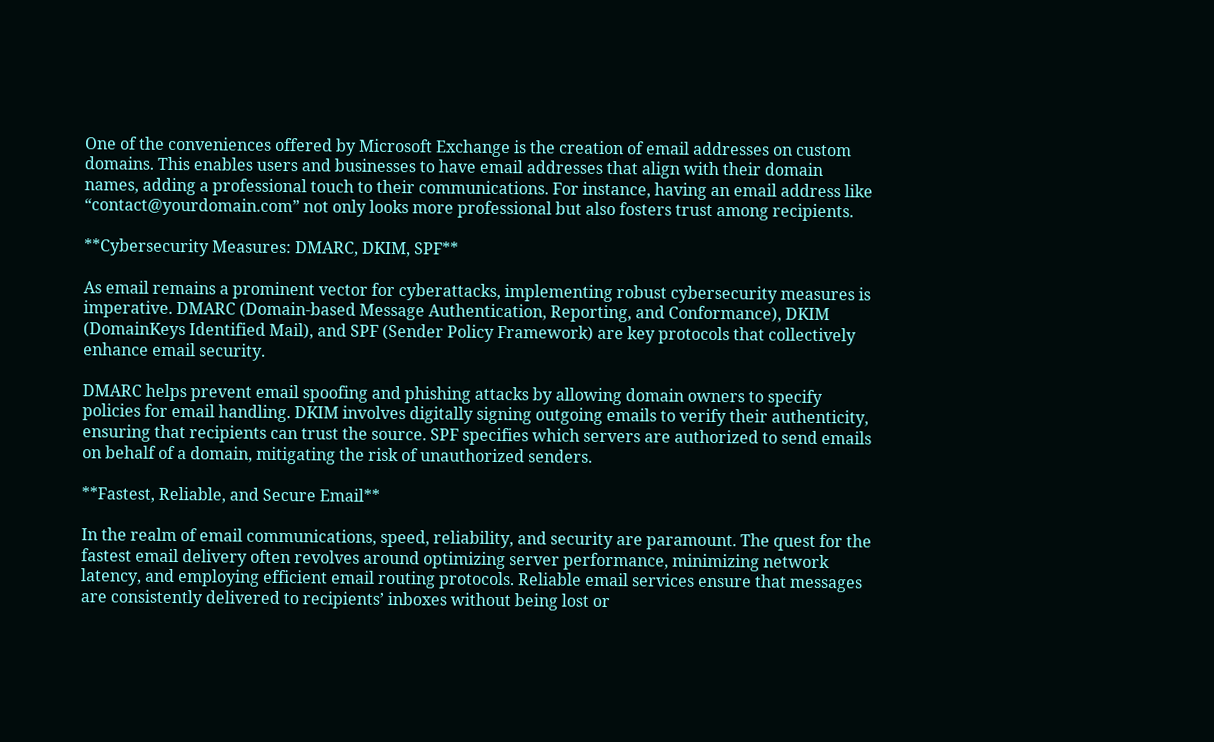One of the conveniences offered by Microsoft Exchange is the creation of email addresses on custom domains. This enables users and businesses to have email addresses that align with their domain names, adding a professional touch to their communications. For instance, having an email address like “contact@yourdomain.com” not only looks more professional but also fosters trust among recipients.

**Cybersecurity Measures: DMARC, DKIM, SPF**

As email remains a prominent vector for cyberattacks, implementing robust cybersecurity measures is imperative. DMARC (Domain-based Message Authentication, Reporting, and Conformance), DKIM (DomainKeys Identified Mail), and SPF (Sender Policy Framework) are key protocols that collectively enhance email security.

DMARC helps prevent email spoofing and phishing attacks by allowing domain owners to specify policies for email handling. DKIM involves digitally signing outgoing emails to verify their authenticity, ensuring that recipients can trust the source. SPF specifies which servers are authorized to send emails on behalf of a domain, mitigating the risk of unauthorized senders.

**Fastest, Reliable, and Secure Email**

In the realm of email communications, speed, reliability, and security are paramount. The quest for the fastest email delivery often revolves around optimizing server performance, minimizing network latency, and employing efficient email routing protocols. Reliable email services ensure that messages are consistently delivered to recipients’ inboxes without being lost or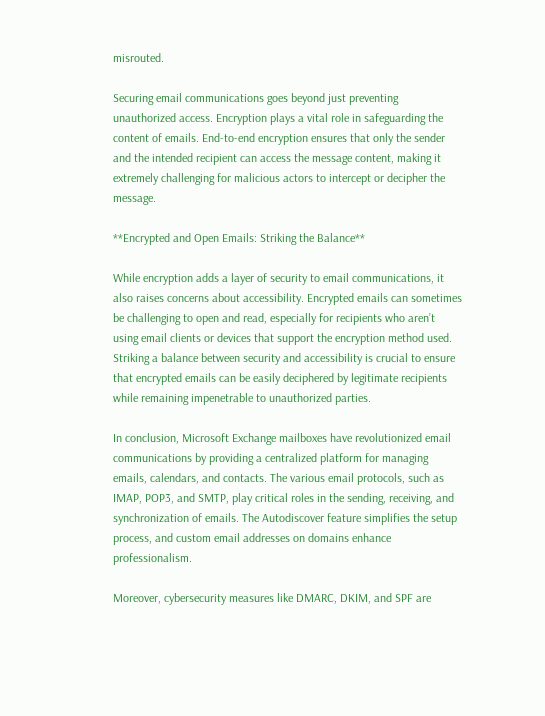misrouted.

Securing email communications goes beyond just preventing unauthorized access. Encryption plays a vital role in safeguarding the content of emails. End-to-end encryption ensures that only the sender and the intended recipient can access the message content, making it extremely challenging for malicious actors to intercept or decipher the message.

**Encrypted and Open Emails: Striking the Balance**

While encryption adds a layer of security to email communications, it also raises concerns about accessibility. Encrypted emails can sometimes be challenging to open and read, especially for recipients who aren’t using email clients or devices that support the encryption method used. Striking a balance between security and accessibility is crucial to ensure that encrypted emails can be easily deciphered by legitimate recipients while remaining impenetrable to unauthorized parties.

In conclusion, Microsoft Exchange mailboxes have revolutionized email communications by providing a centralized platform for managing emails, calendars, and contacts. The various email protocols, such as IMAP, POP3, and SMTP, play critical roles in the sending, receiving, and synchronization of emails. The Autodiscover feature simplifies the setup process, and custom email addresses on domains enhance professionalism.

Moreover, cybersecurity measures like DMARC, DKIM, and SPF are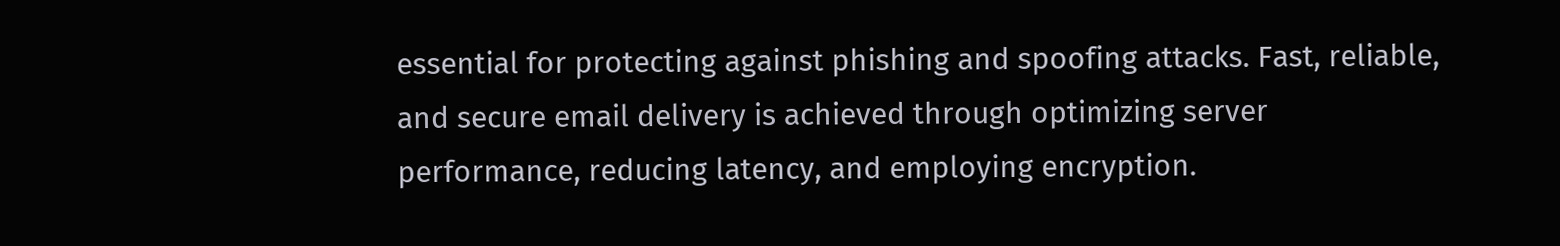essential for protecting against phishing and spoofing attacks. Fast, reliable, and secure email delivery is achieved through optimizing server performance, reducing latency, and employing encryption.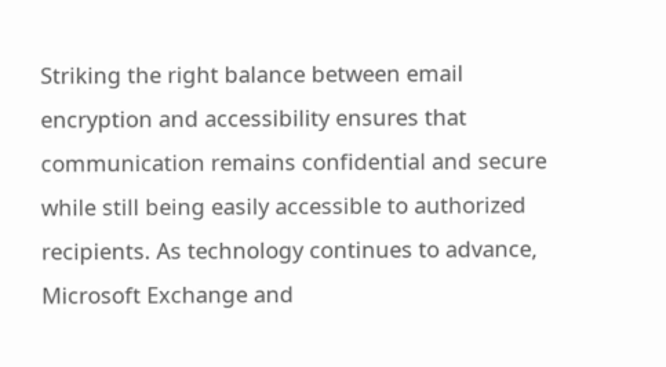Striking the right balance between email encryption and accessibility ensures that communication remains confidential and secure while still being easily accessible to authorized recipients. As technology continues to advance, Microsoft Exchange and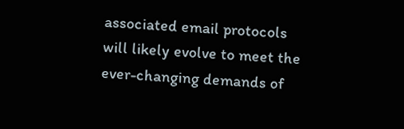associated email protocols will likely evolve to meet the ever-changing demands of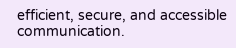efficient, secure, and accessible communication.